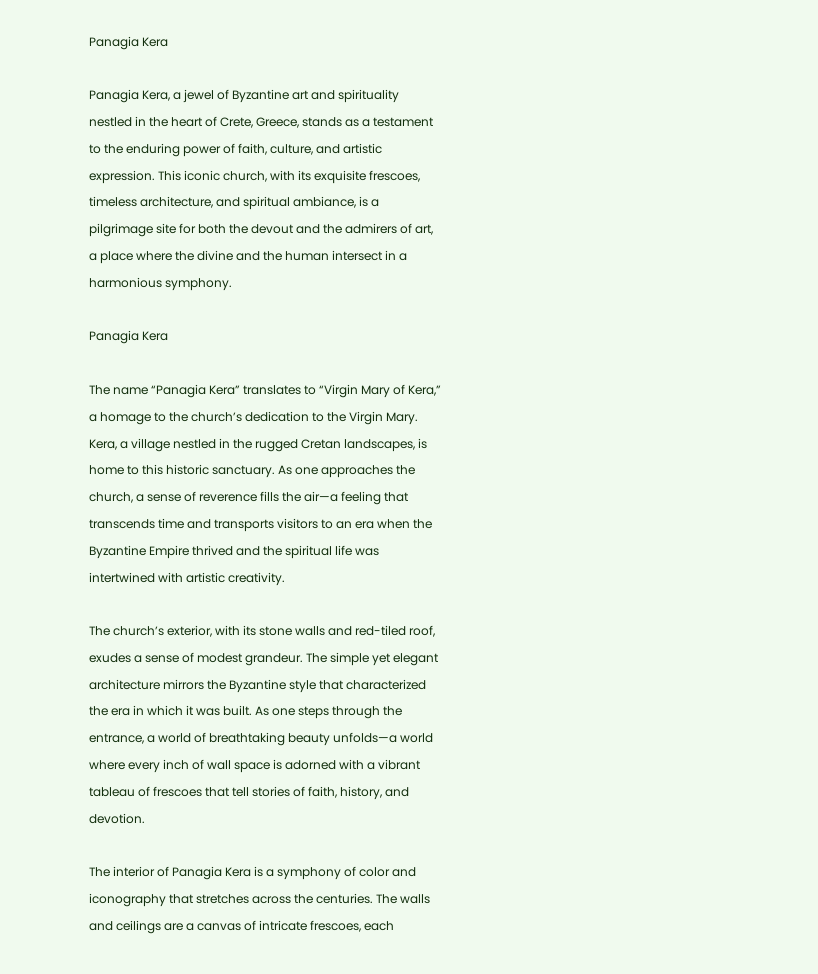Panagia Kera

Panagia Kera, a jewel of Byzantine art and spirituality nestled in the heart of Crete, Greece, stands as a testament to the enduring power of faith, culture, and artistic expression. This iconic church, with its exquisite frescoes, timeless architecture, and spiritual ambiance, is a pilgrimage site for both the devout and the admirers of art, a place where the divine and the human intersect in a harmonious symphony.

Panagia Kera

The name “Panagia Kera” translates to “Virgin Mary of Kera,” a homage to the church’s dedication to the Virgin Mary. Kera, a village nestled in the rugged Cretan landscapes, is home to this historic sanctuary. As one approaches the church, a sense of reverence fills the air—a feeling that transcends time and transports visitors to an era when the Byzantine Empire thrived and the spiritual life was intertwined with artistic creativity.

The church’s exterior, with its stone walls and red-tiled roof, exudes a sense of modest grandeur. The simple yet elegant architecture mirrors the Byzantine style that characterized the era in which it was built. As one steps through the entrance, a world of breathtaking beauty unfolds—a world where every inch of wall space is adorned with a vibrant tableau of frescoes that tell stories of faith, history, and devotion.

The interior of Panagia Kera is a symphony of color and iconography that stretches across the centuries. The walls and ceilings are a canvas of intricate frescoes, each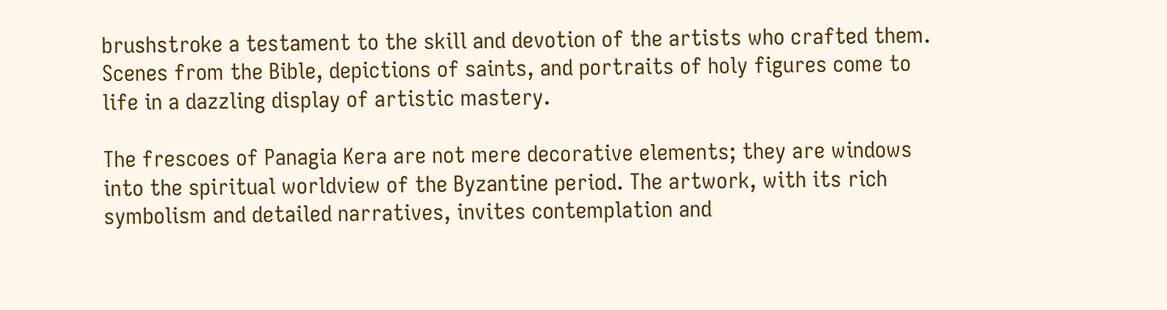brushstroke a testament to the skill and devotion of the artists who crafted them. Scenes from the Bible, depictions of saints, and portraits of holy figures come to life in a dazzling display of artistic mastery.

The frescoes of Panagia Kera are not mere decorative elements; they are windows into the spiritual worldview of the Byzantine period. The artwork, with its rich symbolism and detailed narratives, invites contemplation and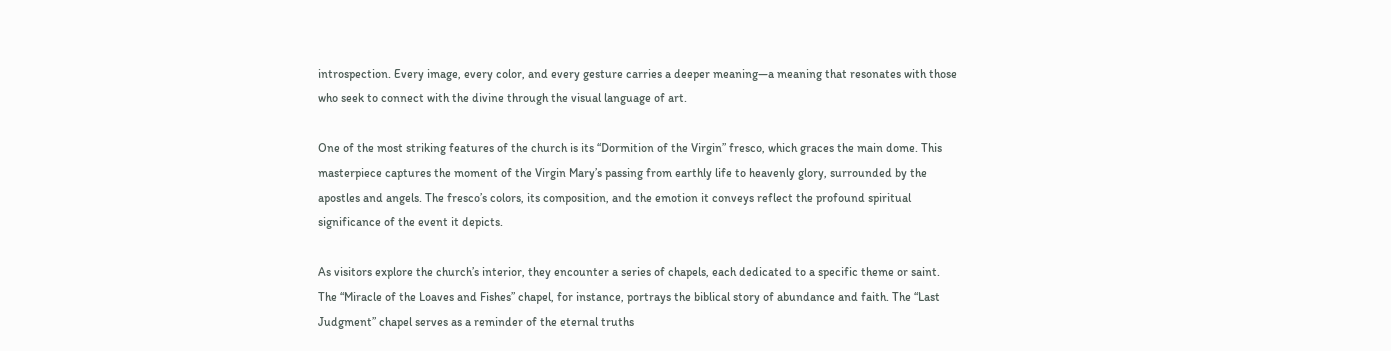introspection. Every image, every color, and every gesture carries a deeper meaning—a meaning that resonates with those who seek to connect with the divine through the visual language of art.

One of the most striking features of the church is its “Dormition of the Virgin” fresco, which graces the main dome. This masterpiece captures the moment of the Virgin Mary’s passing from earthly life to heavenly glory, surrounded by the apostles and angels. The fresco’s colors, its composition, and the emotion it conveys reflect the profound spiritual significance of the event it depicts.

As visitors explore the church’s interior, they encounter a series of chapels, each dedicated to a specific theme or saint. The “Miracle of the Loaves and Fishes” chapel, for instance, portrays the biblical story of abundance and faith. The “Last Judgment” chapel serves as a reminder of the eternal truths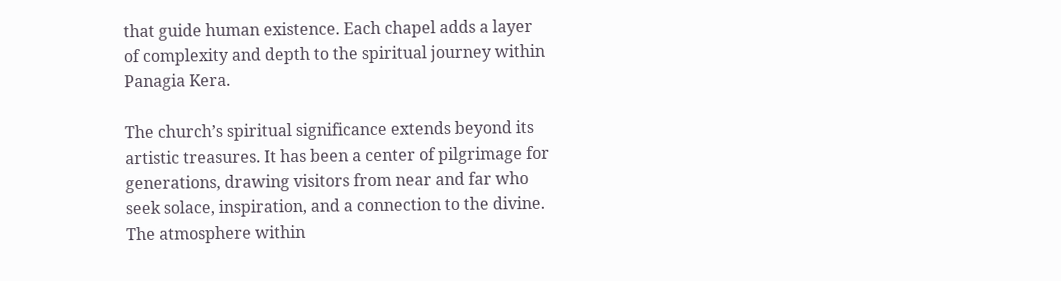that guide human existence. Each chapel adds a layer of complexity and depth to the spiritual journey within Panagia Kera.

The church’s spiritual significance extends beyond its artistic treasures. It has been a center of pilgrimage for generations, drawing visitors from near and far who seek solace, inspiration, and a connection to the divine. The atmosphere within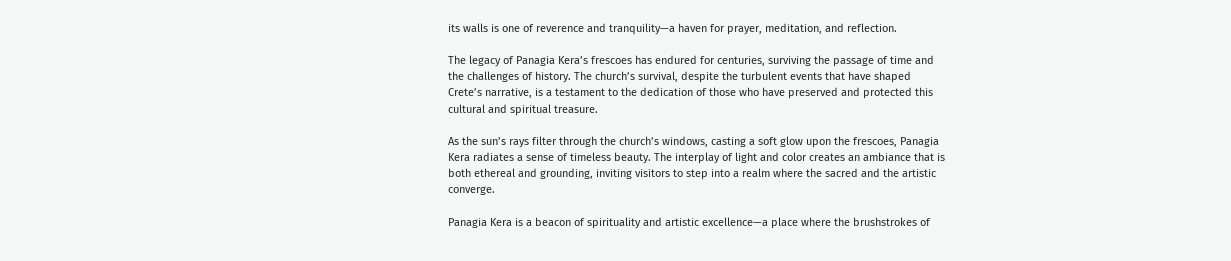its walls is one of reverence and tranquility—a haven for prayer, meditation, and reflection.

The legacy of Panagia Kera’s frescoes has endured for centuries, surviving the passage of time and the challenges of history. The church’s survival, despite the turbulent events that have shaped Crete’s narrative, is a testament to the dedication of those who have preserved and protected this cultural and spiritual treasure.

As the sun’s rays filter through the church’s windows, casting a soft glow upon the frescoes, Panagia Kera radiates a sense of timeless beauty. The interplay of light and color creates an ambiance that is both ethereal and grounding, inviting visitors to step into a realm where the sacred and the artistic converge.

Panagia Kera is a beacon of spirituality and artistic excellence—a place where the brushstrokes of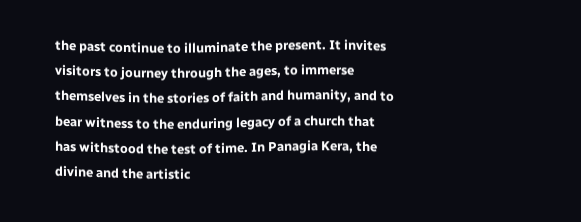the past continue to illuminate the present. It invites visitors to journey through the ages, to immerse themselves in the stories of faith and humanity, and to bear witness to the enduring legacy of a church that has withstood the test of time. In Panagia Kera, the divine and the artistic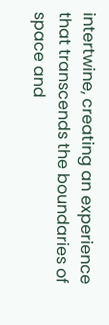intertwine, creating an experience that transcends the boundaries of space and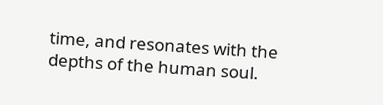time, and resonates with the depths of the human soul.